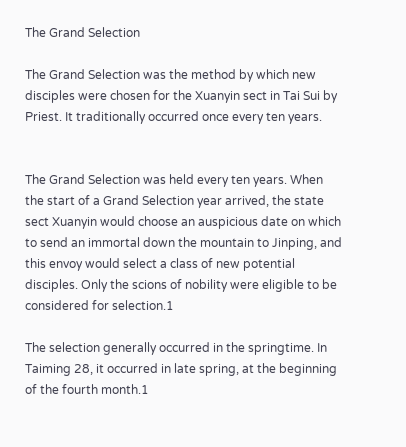The Grand Selection

The Grand Selection was the method by which new disciples were chosen for the Xuanyin sect in Tai Sui by Priest. It traditionally occurred once every ten years.


The Grand Selection was held every ten years. When the start of a Grand Selection year arrived, the state sect Xuanyin would choose an auspicious date on which to send an immortal down the mountain to Jinping, and this envoy would select a class of new potential disciples. Only the scions of nobility were eligible to be considered for selection.1

The selection generally occurred in the springtime. In Taiming 28, it occurred in late spring, at the beginning of the fourth month.1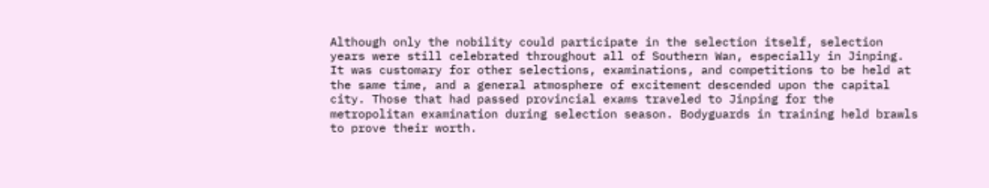Although only the nobility could participate in the selection itself, selection years were still celebrated throughout all of Southern Wan, especially in Jinping. It was customary for other selections, examinations, and competitions to be held at the same time, and a general atmosphere of excitement descended upon the capital city. Those that had passed provincial exams traveled to Jinping for the metropolitan examination during selection season. Bodyguards in training held brawls to prove their worth.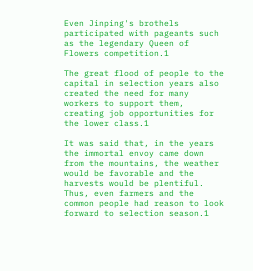Even Jinping's brothels participated with pageants such as the legendary Queen of Flowers competition.1

The great flood of people to the capital in selection years also created the need for many workers to support them, creating job opportunities for the lower class.1

It was said that, in the years the immortal envoy came down from the mountains, the weather would be favorable and the harvests would be plentiful. Thus, even farmers and the common people had reason to look forward to selection season.1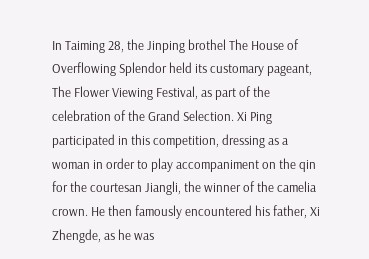In Taiming 28, the Jinping brothel The House of Overflowing Splendor held its customary pageant, The Flower Viewing Festival, as part of the celebration of the Grand Selection. Xi Ping participated in this competition, dressing as a woman in order to play accompaniment on the qin for the courtesan Jiangli, the winner of the camelia crown. He then famously encountered his father, Xi Zhengde, as he was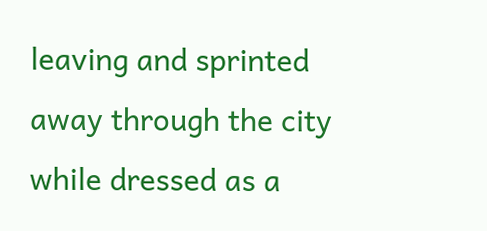leaving and sprinted away through the city while dressed as a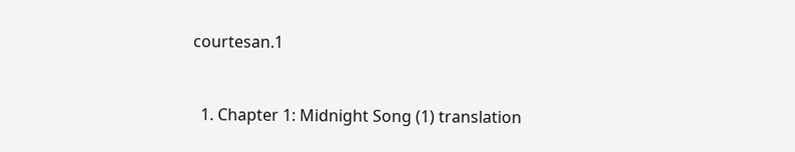courtesan.1


  1. Chapter 1: Midnight Song (1) translation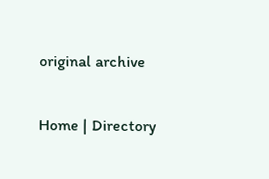original archive

Home | Directory